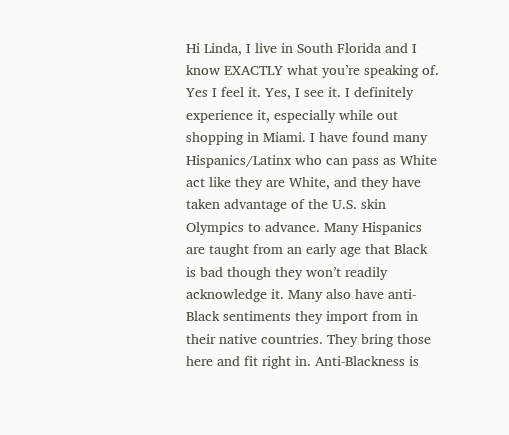Hi Linda, I live in South Florida and I know EXACTLY what you’re speaking of. Yes I feel it. Yes, I see it. I definitely experience it, especially while out shopping in Miami. I have found many Hispanics/Latinx who can pass as White act like they are White, and they have taken advantage of the U.S. skin Olympics to advance. Many Hispanics are taught from an early age that Black is bad though they won’t readily acknowledge it. Many also have anti-Black sentiments they import from in their native countries. They bring those here and fit right in. Anti-Blackness is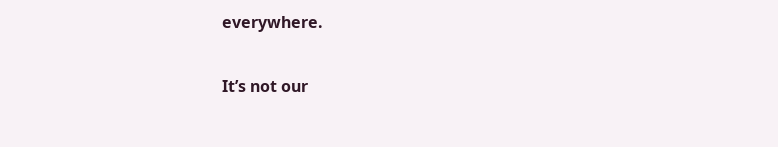everywhere.

It’s not our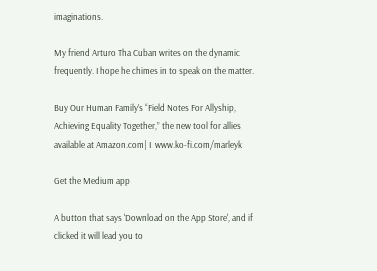imaginations.

My friend Arturo Tha Cuban writes on the dynamic frequently. I hope he chimes in to speak on the matter.

Buy Our Human Family’s “Field Notes For Allyship, Achieving Equality Together,” the new tool for allies available at Amazon.com| I  www.ko-fi.com/marleyk

Get the Medium app

A button that says 'Download on the App Store', and if clicked it will lead you to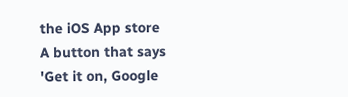the iOS App store
A button that says 'Get it on, Google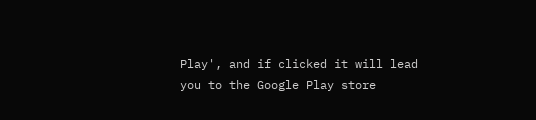Play', and if clicked it will lead you to the Google Play store